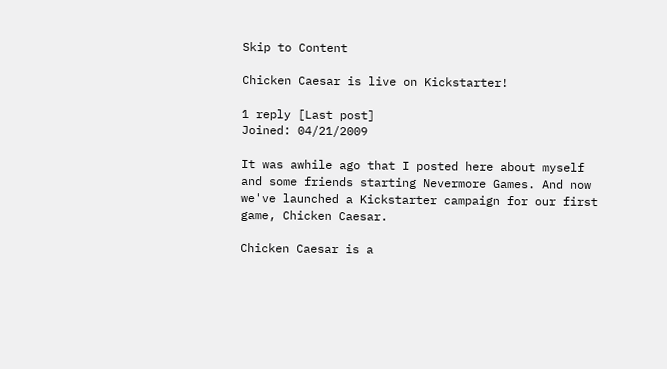Skip to Content

Chicken Caesar is live on Kickstarter!

1 reply [Last post]
Joined: 04/21/2009

It was awhile ago that I posted here about myself and some friends starting Nevermore Games. And now we've launched a Kickstarter campaign for our first game, Chicken Caesar.

Chicken Caesar is a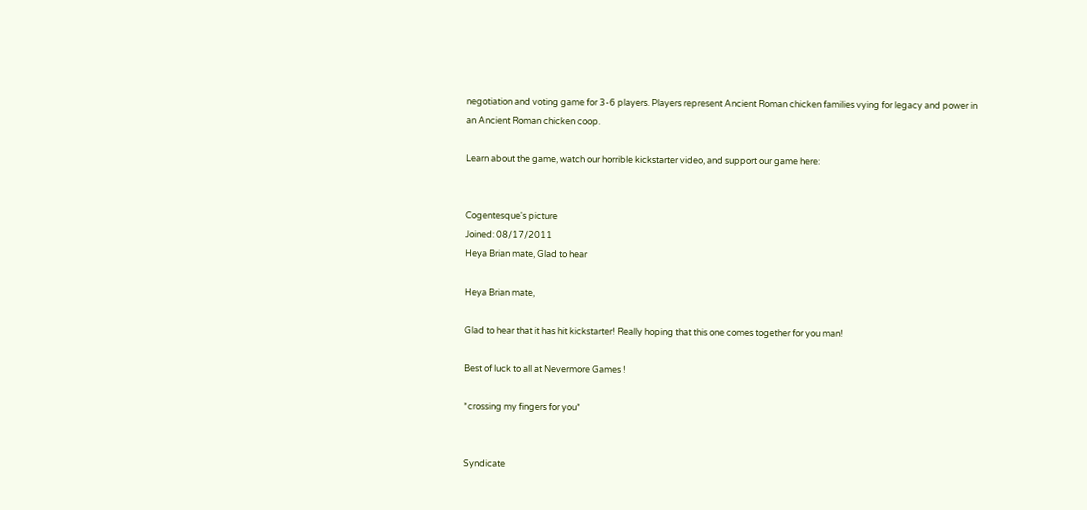negotiation and voting game for 3-6 players. Players represent Ancient Roman chicken families vying for legacy and power in an Ancient Roman chicken coop.

Learn about the game, watch our horrible kickstarter video, and support our game here:


Cogentesque's picture
Joined: 08/17/2011
Heya Brian mate, Glad to hear

Heya Brian mate,

Glad to hear that it has hit kickstarter! Really hoping that this one comes together for you man!

Best of luck to all at Nevermore Games !

*crossing my fingers for you*


Syndicate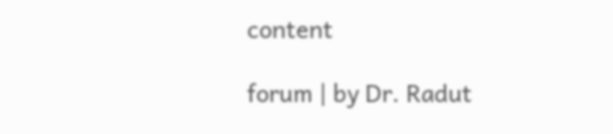content

forum | by Dr. Radut